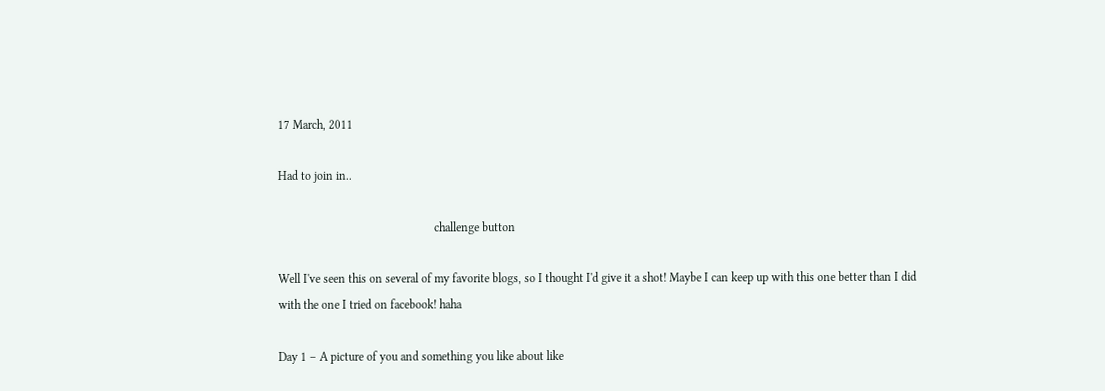17 March, 2011

Had to join in..

                                                    challenge button

Well I've seen this on several of my favorite blogs, so I thought I'd give it a shot! Maybe I can keep up with this one better than I did with the one I tried on facebook! haha

Day 1 – A picture of you and something you like about like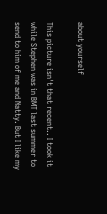about yourself

This picture isn't that recent.. I took it while Stephen was in BMT last summer to send to him of me and Natty. But I like my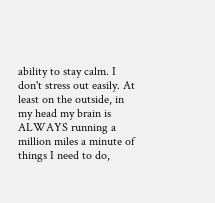ability to stay calm. I don't stress out easily. At least on the outside, in my head my brain is ALWAYS running a million miles a minute of things I need to do,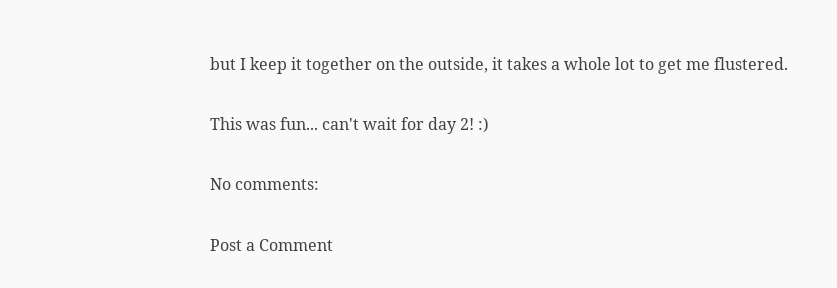but I keep it together on the outside, it takes a whole lot to get me flustered.

This was fun... can't wait for day 2! :)

No comments:

Post a Comment